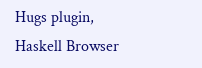Hugs plugin, Haskell Browser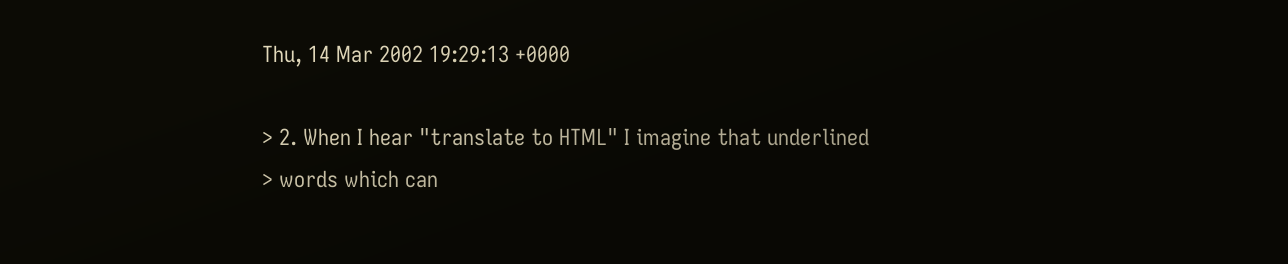Thu, 14 Mar 2002 19:29:13 +0000

> 2. When I hear "translate to HTML" I imagine that underlined
> words which can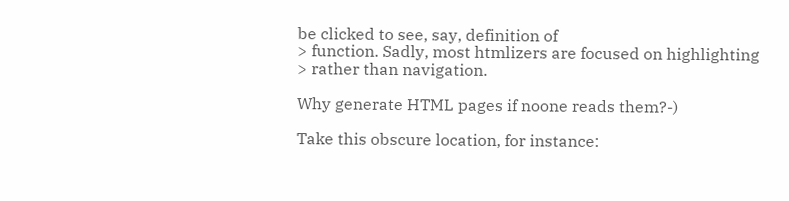be clicked to see, say, definition of
> function. Sadly, most htmlizers are focused on highlighting
> rather than navigation.

Why generate HTML pages if noone reads them?-)

Take this obscure location, for instance: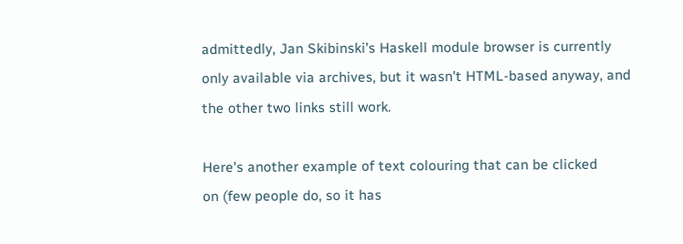admittedly, Jan Skibinski's Haskell module browser is currently
only available via archives, but it wasn't HTML-based anyway, and
the other two links still work.

Here's another example of text colouring that can be clicked
on (few people do, so it has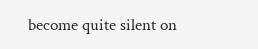become quite silent on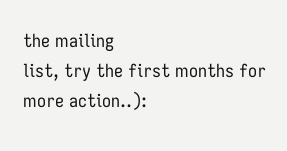the mailing
list, try the first months for more action..):